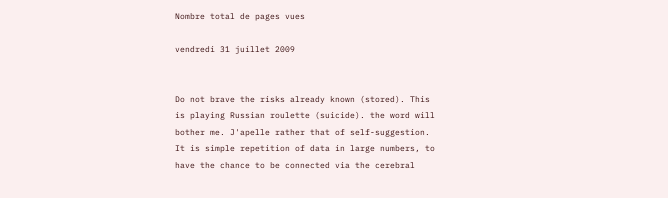Nombre total de pages vues

vendredi 31 juillet 2009


Do not brave the risks already known (stored). This is playing Russian roulette (suicide). the word will bother me. J'apelle rather that of self-suggestion. It is simple repetition of data in large numbers, to have the chance to be connected via the cerebral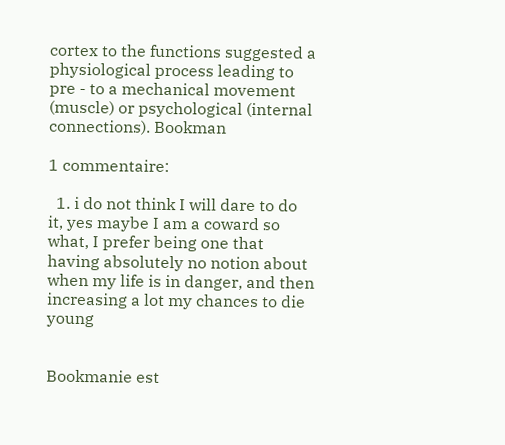cortex to the functions suggested a physiological process leading to pre - to a mechanical movement (muscle) or psychological (internal connections). Bookman

1 commentaire:

  1. i do not think I will dare to do it, yes maybe I am a coward so what, I prefer being one that having absolutely no notion about when my life is in danger, and then increasing a lot my chances to die young


Bookmanie est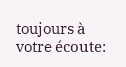toujours à votre écoute: